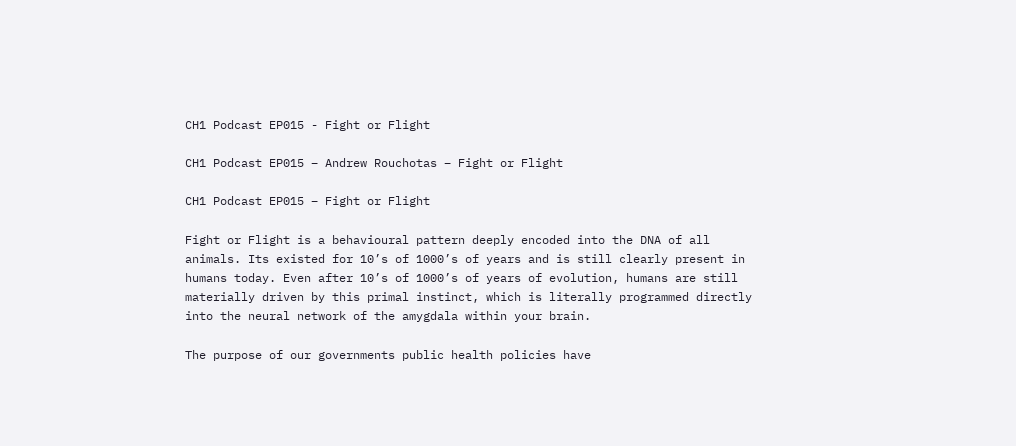CH1 Podcast EP015 - Fight or Flight

CH1 Podcast EP015 – Andrew Rouchotas – Fight or Flight

CH1 Podcast EP015 – Fight or Flight

Fight or Flight is a behavioural pattern deeply encoded into the DNA of all animals. Its existed for 10’s of 1000’s of years and is still clearly present in humans today. Even after 10’s of 1000’s of years of evolution, humans are still materially driven by this primal instinct, which is literally programmed directly into the neural network of the amygdala within your brain.

The purpose of our governments public health policies have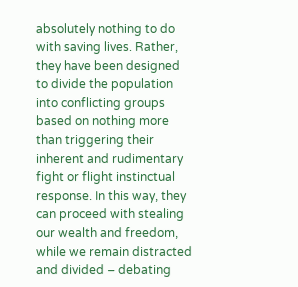absolutely nothing to do with saving lives. Rather, they have been designed to divide the population into conflicting groups based on nothing more than triggering their inherent and rudimentary fight or flight instinctual response. In this way, they can proceed with stealing our wealth and freedom, while we remain distracted and divided – debating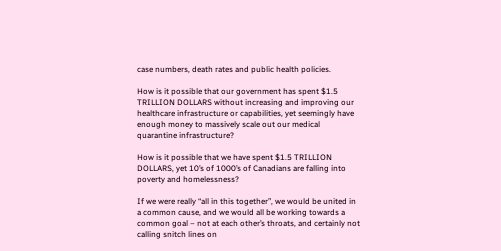case numbers, death rates and public health policies.

How is it possible that our government has spent $1.5 TRILLION DOLLARS without increasing and improving our healthcare infrastructure or capabilities, yet seemingly have enough money to massively scale out our medical quarantine infrastructure?

How is it possible that we have spent $1.5 TRILLION DOLLARS, yet 10’s of 1000’s of Canadians are falling into poverty and homelessness?

If we were really “all in this together”, we would be united in a common cause, and we would all be working towards a common goal – not at each other’s throats, and certainly not calling snitch lines on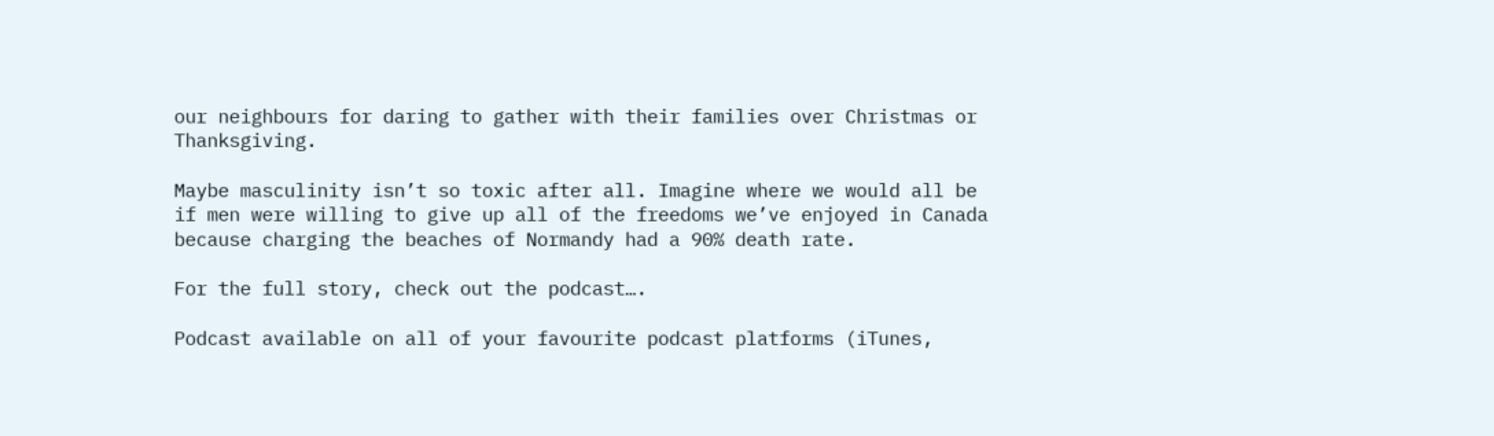our neighbours for daring to gather with their families over Christmas or Thanksgiving.

Maybe masculinity isn’t so toxic after all. Imagine where we would all be if men were willing to give up all of the freedoms we’ve enjoyed in Canada because charging the beaches of Normandy had a 90% death rate.

For the full story, check out the podcast….

Podcast available on all of your favourite podcast platforms (iTunes,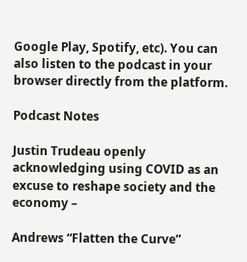Google Play, Spotify, etc). You can also listen to the podcast in your browser directly from the platform.

Podcast Notes

Justin Trudeau openly acknowledging using COVID as an excuse to reshape society and the economy –

Andrews “Flatten the Curve”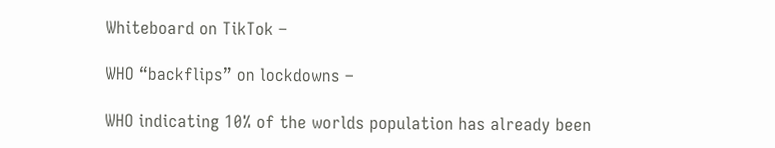Whiteboard on TikTok –

WHO “backflips” on lockdowns –

WHO indicating 10% of the worlds population has already been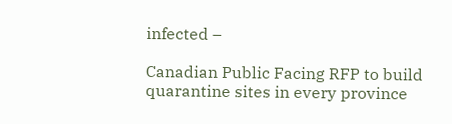infected –

Canadian Public Facing RFP to build quarantine sites in every province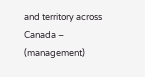and territory across Canada – (management)